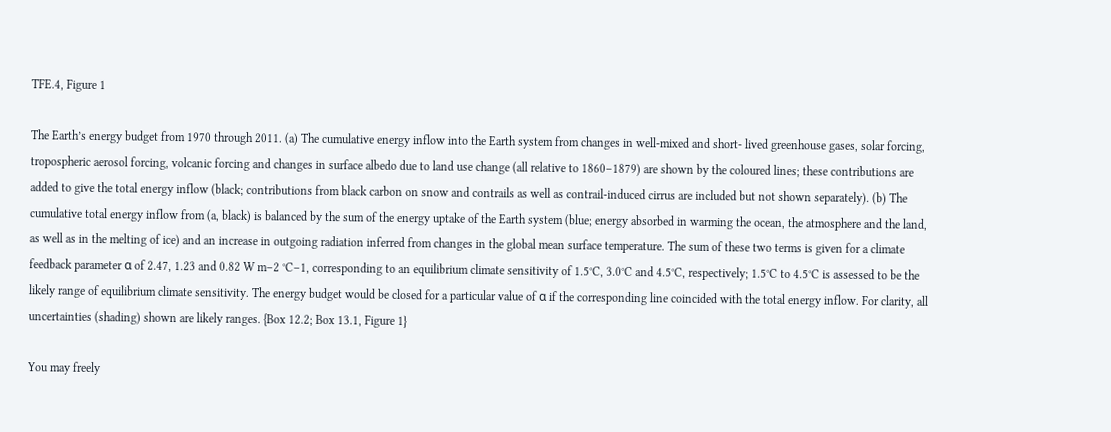TFE.4, Figure 1

The Earth’s energy budget from 1970 through 2011. (a) The cumulative energy inflow into the Earth system from changes in well-mixed and short- lived greenhouse gases, solar forcing, tropospheric aerosol forcing, volcanic forcing and changes in surface albedo due to land use change (all relative to 1860–1879) are shown by the coloured lines; these contributions are added to give the total energy inflow (black; contributions from black carbon on snow and contrails as well as contrail-induced cirrus are included but not shown separately). (b) The cumulative total energy inflow from (a, black) is balanced by the sum of the energy uptake of the Earth system (blue; energy absorbed in warming the ocean, the atmosphere and the land, as well as in the melting of ice) and an increase in outgoing radiation inferred from changes in the global mean surface temperature. The sum of these two terms is given for a climate feedback parameter α of 2.47, 1.23 and 0.82 W m–2 °C–1, corresponding to an equilibrium climate sensitivity of 1.5°C, 3.0°C and 4.5°C, respectively; 1.5°C to 4.5°C is assessed to be the likely range of equilibrium climate sensitivity. The energy budget would be closed for a particular value of α if the corresponding line coincided with the total energy inflow. For clarity, all uncertainties (shading) shown are likely ranges. {Box 12.2; Box 13.1, Figure 1}

You may freely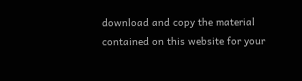download and copy the material contained on this website for your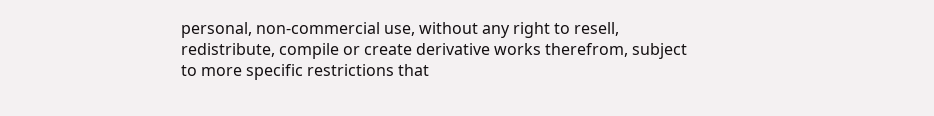personal, non-commercial use, without any right to resell, redistribute, compile or create derivative works therefrom, subject to more specific restrictions that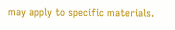may apply to specific materials.